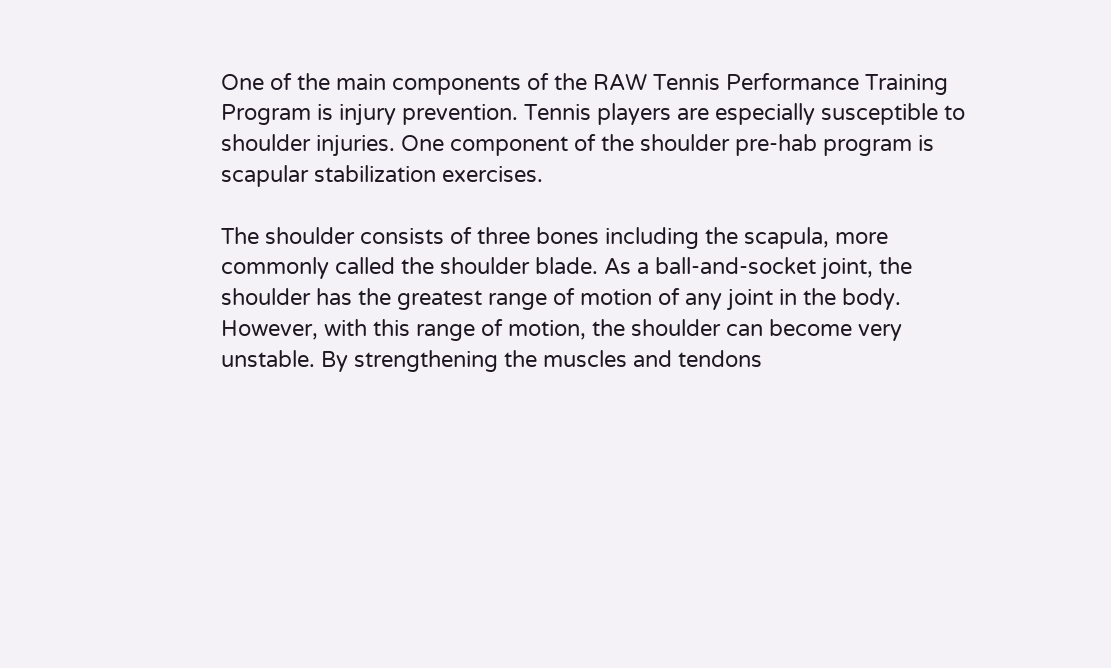One of the main components of the RAW Tennis Performance Training Program is injury prevention. Tennis players are especially susceptible to shoulder injuries. One component of the shoulder pre-hab program is scapular stabilization exercises.

The shoulder consists of three bones including the scapula, more commonly called the shoulder blade. As a ball-and-socket joint, the shoulder has the greatest range of motion of any joint in the body. However, with this range of motion, the shoulder can become very unstable. By strengthening the muscles and tendons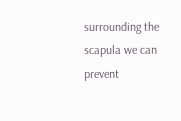surrounding the scapula we can prevent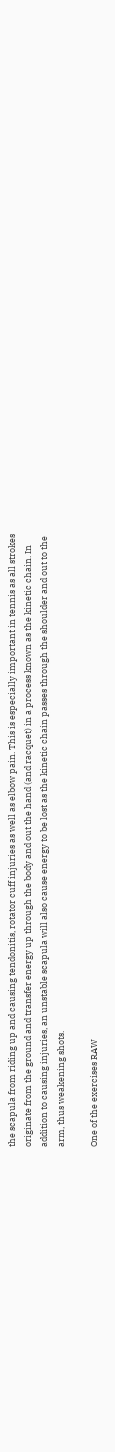the scapula from riding up and causing tendonitis, rotator cuff injuries as well as elbow pain. This is especially important in tennis as all strokes originate from the ground and transfer energy up through the body and out the hand (and racquet) in a process known as the kinetic chain. In addition to causing injuries, an unstable scapula will also cause energy to be lost as the kinetic chain passes through the shoulder and out to the arm, thus weakening shots.

One of the exercises RAW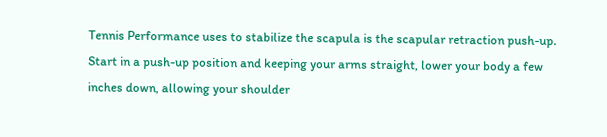Tennis Performance uses to stabilize the scapula is the scapular retraction push-up. Start in a push-up position and keeping your arms straight, lower your body a few inches down, allowing your shoulder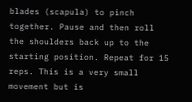blades (scapula) to pinch together. Pause and then roll the shoulders back up to the starting position. Repeat for 15 reps. This is a very small movement but is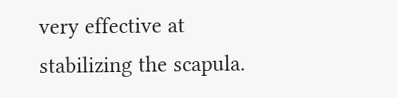very effective at stabilizing the scapula.